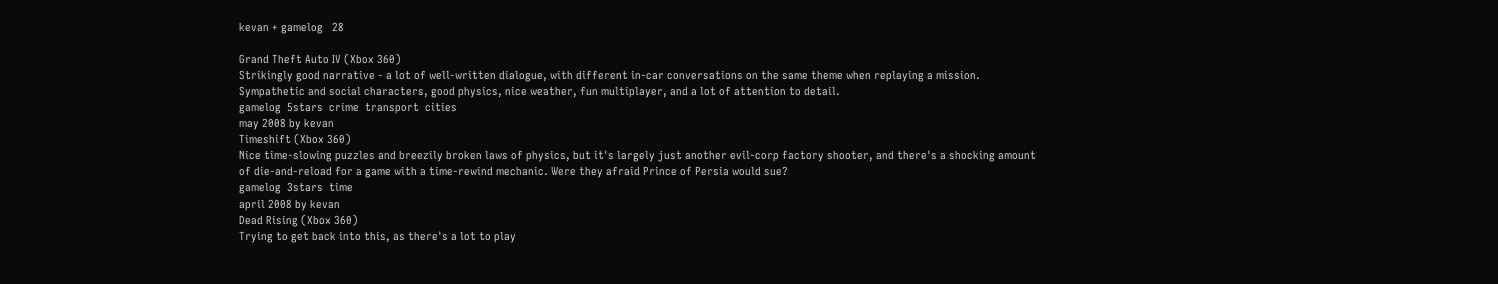kevan + gamelog   28

Grand Theft Auto IV (Xbox 360)
Strikingly good narrative - a lot of well-written dialogue, with different in-car conversations on the same theme when replaying a mission. Sympathetic and social characters, good physics, nice weather, fun multiplayer, and a lot of attention to detail.
gamelog  5stars  crime  transport  cities
may 2008 by kevan
Timeshift (Xbox 360)
Nice time-slowing puzzles and breezily broken laws of physics, but it's largely just another evil-corp factory shooter, and there's a shocking amount of die-and-reload for a game with a time-rewind mechanic. Were they afraid Prince of Persia would sue?
gamelog  3stars  time
april 2008 by kevan
Dead Rising (Xbox 360)
Trying to get back into this, as there's a lot to play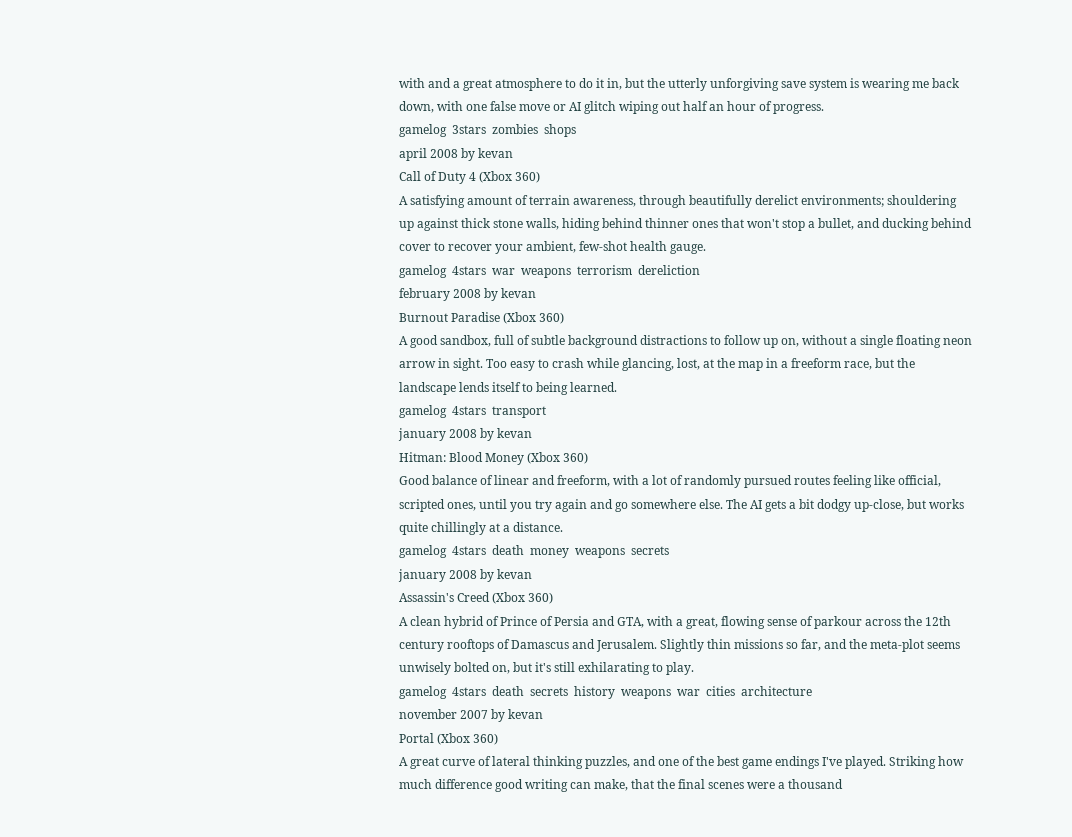with and a great atmosphere to do it in, but the utterly unforgiving save system is wearing me back down, with one false move or AI glitch wiping out half an hour of progress.
gamelog  3stars  zombies  shops
april 2008 by kevan
Call of Duty 4 (Xbox 360)
A satisfying amount of terrain awareness, through beautifully derelict environments; shouldering up against thick stone walls, hiding behind thinner ones that won't stop a bullet, and ducking behind cover to recover your ambient, few-shot health gauge.
gamelog  4stars  war  weapons  terrorism  dereliction
february 2008 by kevan
Burnout Paradise (Xbox 360)
A good sandbox, full of subtle background distractions to follow up on, without a single floating neon arrow in sight. Too easy to crash while glancing, lost, at the map in a freeform race, but the landscape lends itself to being learned.
gamelog  4stars  transport
january 2008 by kevan
Hitman: Blood Money (Xbox 360)
Good balance of linear and freeform, with a lot of randomly pursued routes feeling like official, scripted ones, until you try again and go somewhere else. The AI gets a bit dodgy up-close, but works quite chillingly at a distance.
gamelog  4stars  death  money  weapons  secrets
january 2008 by kevan
Assassin's Creed (Xbox 360)
A clean hybrid of Prince of Persia and GTA, with a great, flowing sense of parkour across the 12th century rooftops of Damascus and Jerusalem. Slightly thin missions so far, and the meta-plot seems unwisely bolted on, but it's still exhilarating to play.
gamelog  4stars  death  secrets  history  weapons  war  cities  architecture
november 2007 by kevan
Portal (Xbox 360)
A great curve of lateral thinking puzzles, and one of the best game endings I've played. Striking how much difference good writing can make, that the final scenes were a thousand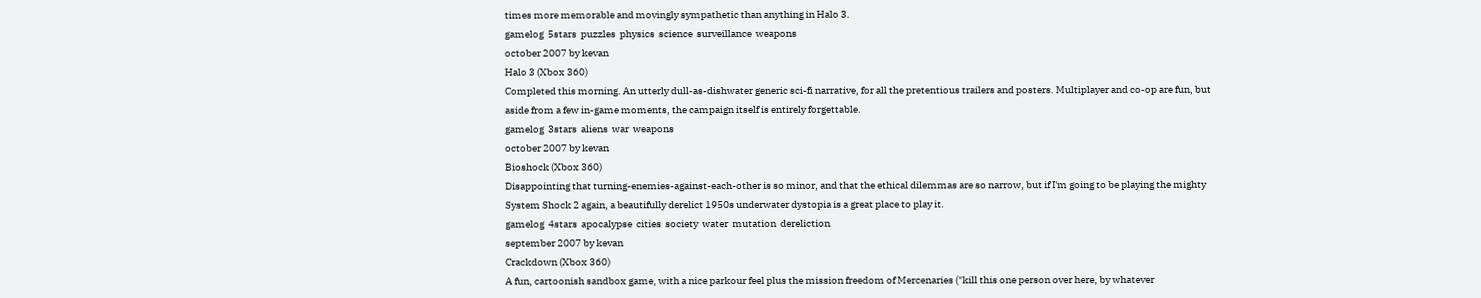times more memorable and movingly sympathetic than anything in Halo 3.
gamelog  5stars  puzzles  physics  science  surveillance  weapons
october 2007 by kevan
Halo 3 (Xbox 360)
Completed this morning. An utterly dull-as-dishwater generic sci-fi narrative, for all the pretentious trailers and posters. Multiplayer and co-op are fun, but aside from a few in-game moments, the campaign itself is entirely forgettable.
gamelog  3stars  aliens  war  weapons
october 2007 by kevan
Bioshock (Xbox 360)
Disappointing that turning-enemies-against-each-other is so minor, and that the ethical dilemmas are so narrow, but if I'm going to be playing the mighty System Shock 2 again, a beautifully derelict 1950s underwater dystopia is a great place to play it.
gamelog  4stars  apocalypse  cities  society  water  mutation  dereliction
september 2007 by kevan
Crackdown (Xbox 360)
A fun, cartoonish sandbox game, with a nice parkour feel plus the mission freedom of Mercenaries ("kill this one person over here, by whatever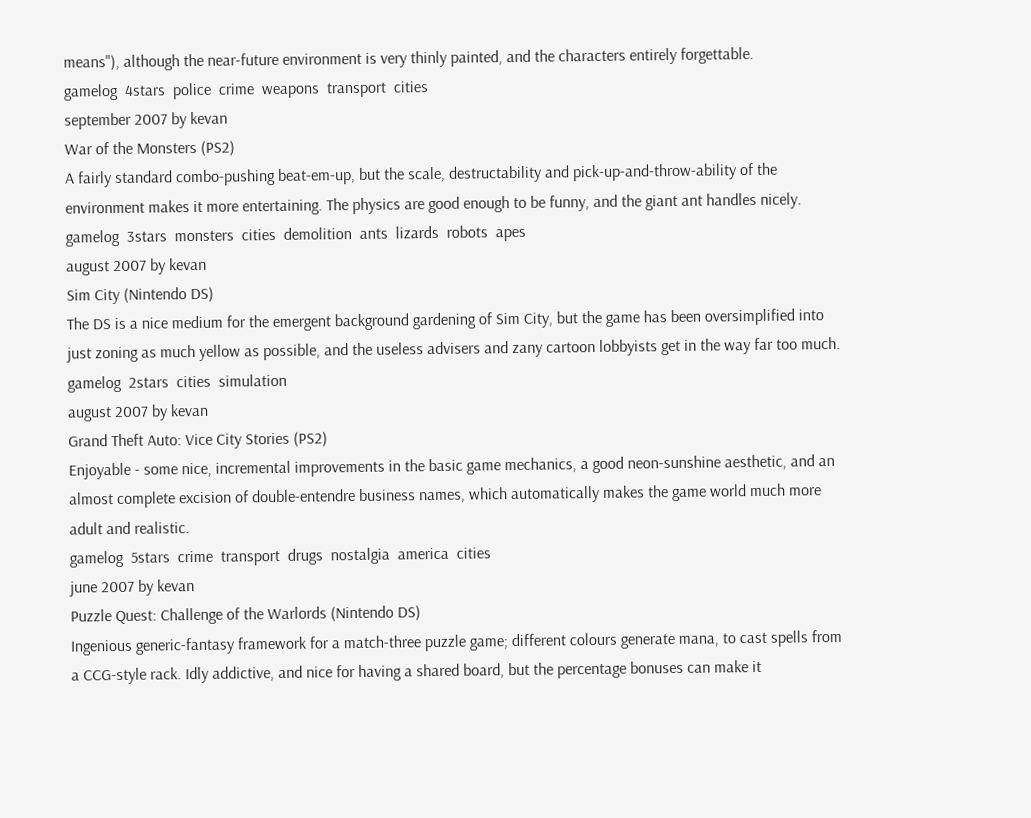means"), although the near-future environment is very thinly painted, and the characters entirely forgettable.
gamelog  4stars  police  crime  weapons  transport  cities
september 2007 by kevan
War of the Monsters (PS2)
A fairly standard combo-pushing beat-em-up, but the scale, destructability and pick-up-and-throw-ability of the environment makes it more entertaining. The physics are good enough to be funny, and the giant ant handles nicely.
gamelog  3stars  monsters  cities  demolition  ants  lizards  robots  apes
august 2007 by kevan
Sim City (Nintendo DS)
The DS is a nice medium for the emergent background gardening of Sim City, but the game has been oversimplified into just zoning as much yellow as possible, and the useless advisers and zany cartoon lobbyists get in the way far too much.
gamelog  2stars  cities  simulation
august 2007 by kevan
Grand Theft Auto: Vice City Stories (PS2)
Enjoyable - some nice, incremental improvements in the basic game mechanics, a good neon-sunshine aesthetic, and an almost complete excision of double-entendre business names, which automatically makes the game world much more adult and realistic.
gamelog  5stars  crime  transport  drugs  nostalgia  america  cities
june 2007 by kevan
Puzzle Quest: Challenge of the Warlords (Nintendo DS)
Ingenious generic-fantasy framework for a match-three puzzle game; different colours generate mana, to cast spells from a CCG-style rack. Idly addictive, and nice for having a shared board, but the percentage bonuses can make it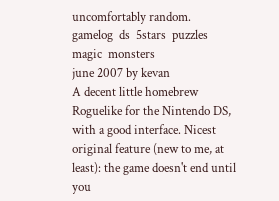uncomfortably random.
gamelog  ds  5stars  puzzles  magic  monsters
june 2007 by kevan
A decent little homebrew Roguelike for the Nintendo DS, with a good interface. Nicest original feature (new to me, at least): the game doesn't end until you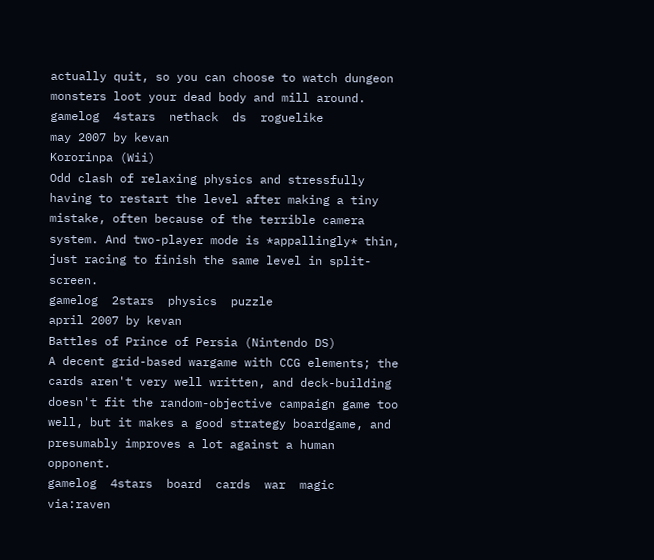actually quit, so you can choose to watch dungeon monsters loot your dead body and mill around.
gamelog  4stars  nethack  ds  roguelike
may 2007 by kevan
Kororinpa (Wii)
Odd clash of relaxing physics and stressfully having to restart the level after making a tiny mistake, often because of the terrible camera system. And two-player mode is *appallingly* thin, just racing to finish the same level in split-screen.
gamelog  2stars  physics  puzzle
april 2007 by kevan
Battles of Prince of Persia (Nintendo DS)
A decent grid-based wargame with CCG elements; the cards aren't very well written, and deck-building doesn't fit the random-objective campaign game too well, but it makes a good strategy boardgame, and presumably improves a lot against a human opponent.
gamelog  4stars  board  cards  war  magic  via:raven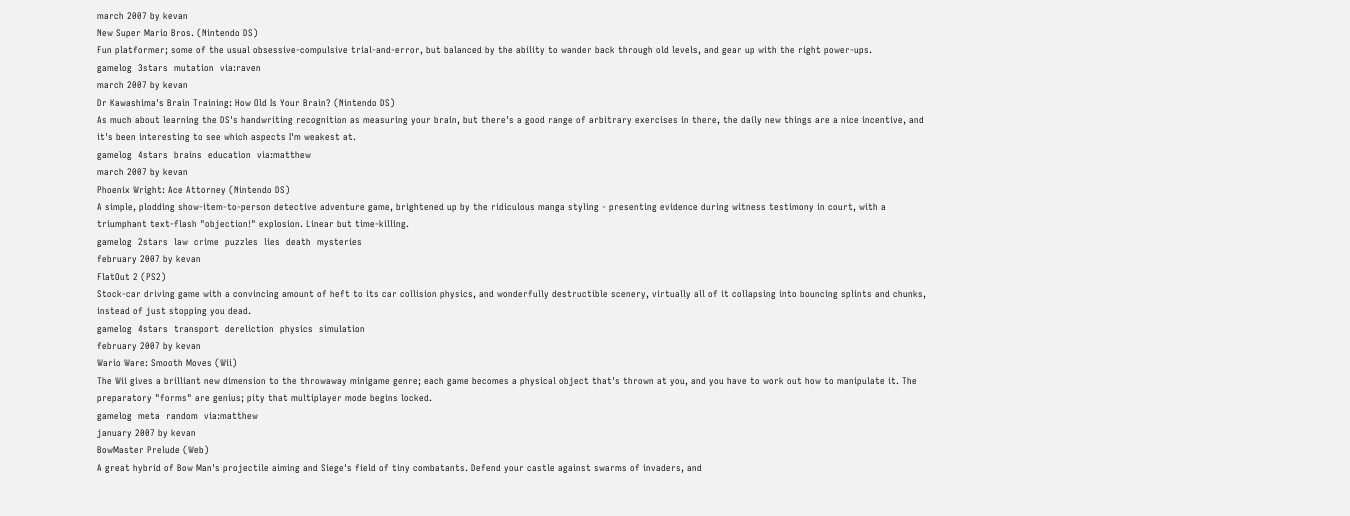march 2007 by kevan
New Super Mario Bros. (Nintendo DS)
Fun platformer; some of the usual obsessive-compulsive trial-and-error, but balanced by the ability to wander back through old levels, and gear up with the right power-ups.
gamelog  3stars  mutation  via:raven
march 2007 by kevan
Dr Kawashima's Brain Training: How Old Is Your Brain? (Nintendo DS)
As much about learning the DS's handwriting recognition as measuring your brain, but there's a good range of arbitrary exercises in there, the daily new things are a nice incentive, and it's been interesting to see which aspects I'm weakest at.
gamelog  4stars  brains  education  via:matthew
march 2007 by kevan
Phoenix Wright: Ace Attorney (Nintendo DS)
A simple, plodding show-item-to-person detective adventure game, brightened up by the ridiculous manga styling - presenting evidence during witness testimony in court, with a triumphant text-flash "objection!" explosion. Linear but time-killing.
gamelog  2stars  law  crime  puzzles  lies  death  mysteries
february 2007 by kevan
FlatOut 2 (PS2)
Stock-car driving game with a convincing amount of heft to its car collision physics, and wonderfully destructible scenery, virtually all of it collapsing into bouncing splints and chunks, instead of just stopping you dead.
gamelog  4stars  transport  dereliction  physics  simulation
february 2007 by kevan
Wario Ware: Smooth Moves (Wii)
The Wii gives a brilliant new dimension to the throwaway minigame genre; each game becomes a physical object that's thrown at you, and you have to work out how to manipulate it. The preparatory "forms" are genius; pity that multiplayer mode begins locked.
gamelog  meta  random  via:matthew
january 2007 by kevan
BowMaster Prelude (Web)
A great hybrid of Bow Man's projectile aiming and Siege's field of tiny combatants. Defend your castle against swarms of invaders, and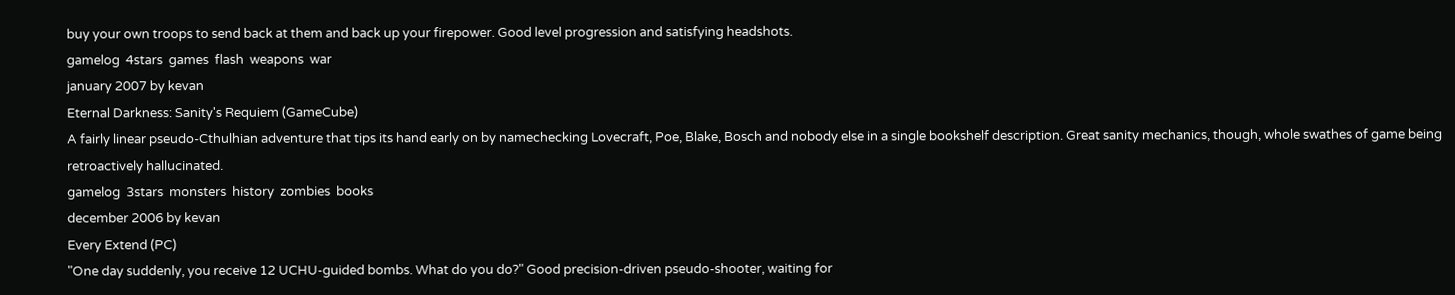buy your own troops to send back at them and back up your firepower. Good level progression and satisfying headshots.
gamelog  4stars  games  flash  weapons  war
january 2007 by kevan
Eternal Darkness: Sanity's Requiem (GameCube)
A fairly linear pseudo-Cthulhian adventure that tips its hand early on by namechecking Lovecraft, Poe, Blake, Bosch and nobody else in a single bookshelf description. Great sanity mechanics, though, whole swathes of game being retroactively hallucinated.
gamelog  3stars  monsters  history  zombies  books
december 2006 by kevan
Every Extend (PC)
"One day suddenly, you receive 12 UCHU-guided bombs. What do you do?" Good precision-driven pseudo-shooter, waiting for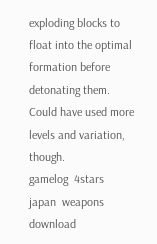exploding blocks to float into the optimal formation before detonating them. Could have used more levels and variation, though.
gamelog  4stars  japan  weapons  download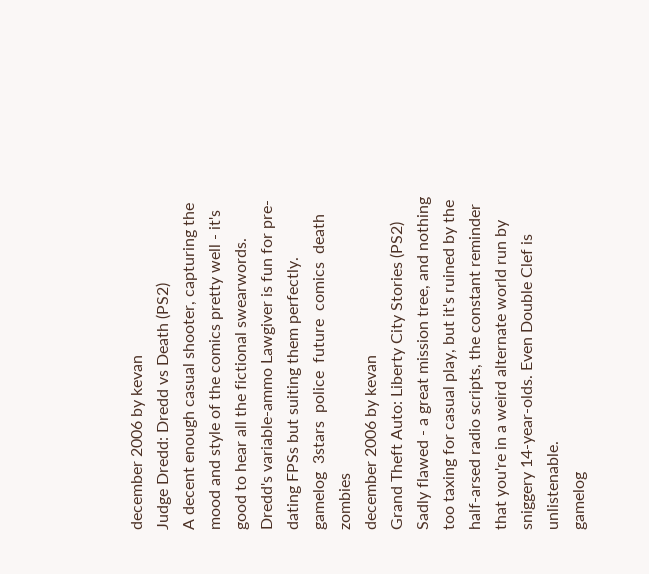december 2006 by kevan
Judge Dredd: Dredd vs Death (PS2)
A decent enough casual shooter, capturing the mood and style of the comics pretty well - it's good to hear all the fictional swearwords. Dredd's variable-ammo Lawgiver is fun for pre-dating FPSs but suiting them perfectly.
gamelog  3stars  police  future  comics  death  zombies
december 2006 by kevan
Grand Theft Auto: Liberty City Stories (PS2)
Sadly flawed - a great mission tree, and nothing too taxing for casual play, but it's ruined by the half-arsed radio scripts, the constant reminder that you're in a weird alternate world run by sniggery 14-year-olds. Even Double Clef is unlistenable.
gamelog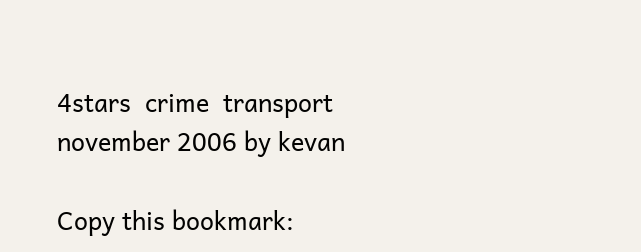4stars  crime  transport
november 2006 by kevan

Copy this bookmark: